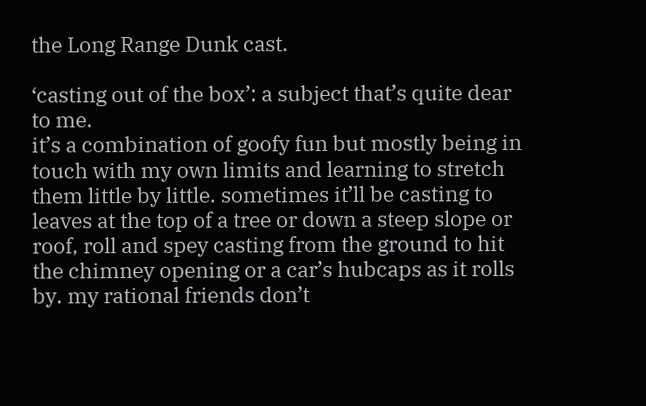the Long Range Dunk cast.

‘casting out of the box’: a subject that’s quite dear to me.
it’s a combination of goofy fun but mostly being in touch with my own limits and learning to stretch them little by little. sometimes it’ll be casting to leaves at the top of a tree or down a steep slope or roof, roll and spey casting from the ground to hit the chimney opening or a car’s hubcaps as it rolls by. my rational friends don’t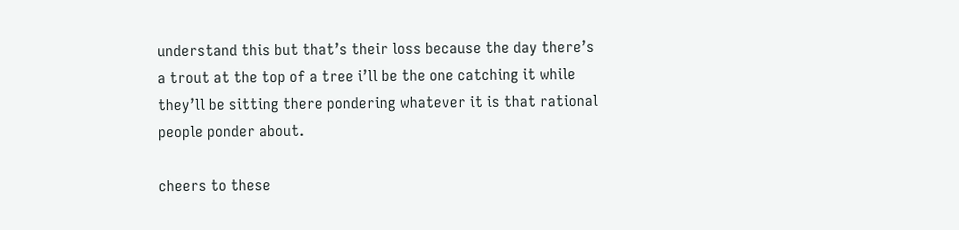understand this but that’s their loss because the day there’s a trout at the top of a tree i’ll be the one catching it while they’ll be sitting there pondering whatever it is that rational people ponder about.

cheers to these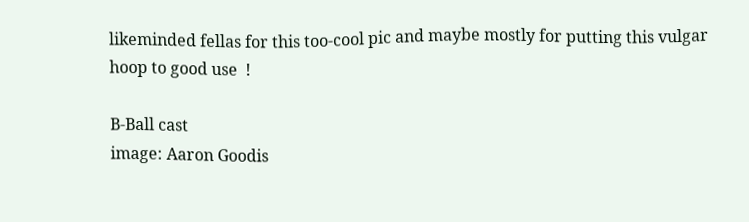likeminded fellas for this too-cool pic and maybe mostly for putting this vulgar hoop to good use  !

B-Ball cast
image: Aaron Goodis